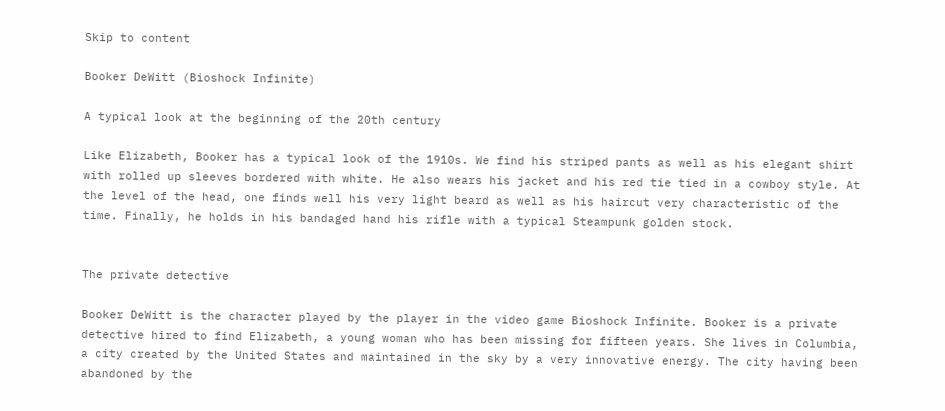Skip to content

Booker DeWitt (Bioshock Infinite)

A typical look at the beginning of the 20th century

Like Elizabeth, Booker has a typical look of the 1910s. We find his striped pants as well as his elegant shirt with rolled up sleeves bordered with white. He also wears his jacket and his red tie tied in a cowboy style. At the level of the head, one finds well his very light beard as well as his haircut very characteristic of the time. Finally, he holds in his bandaged hand his rifle with a typical Steampunk golden stock.


The private detective

Booker DeWitt is the character played by the player in the video game Bioshock Infinite. Booker is a private detective hired to find Elizabeth, a young woman who has been missing for fifteen years. She lives in Columbia, a city created by the United States and maintained in the sky by a very innovative energy. The city having been abandoned by the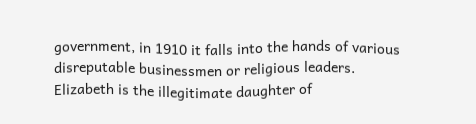government, in 1910 it falls into the hands of various disreputable businessmen or religious leaders. Elizabeth is the illegitimate daughter of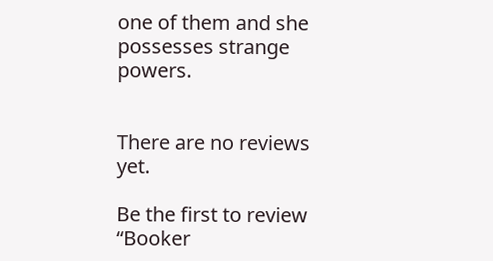one of them and she possesses strange powers.


There are no reviews yet.

Be the first to review “Booker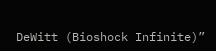DeWitt (Bioshock Infinite)”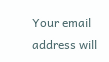Your email address will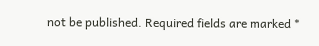not be published. Required fields are marked *